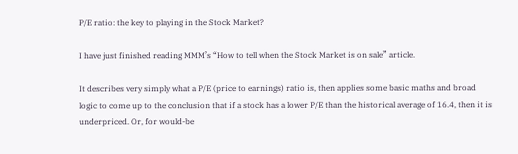P/E ratio: the key to playing in the Stock Market?

I have just finished reading MMM’s “How to tell when the Stock Market is on sale” article.

It describes very simply what a P/E (price to earnings) ratio is, then applies some basic maths and broad logic to come up to the conclusion that if a stock has a lower P/E than the historical average of 16.4, then it is underpriced. Or, for would-be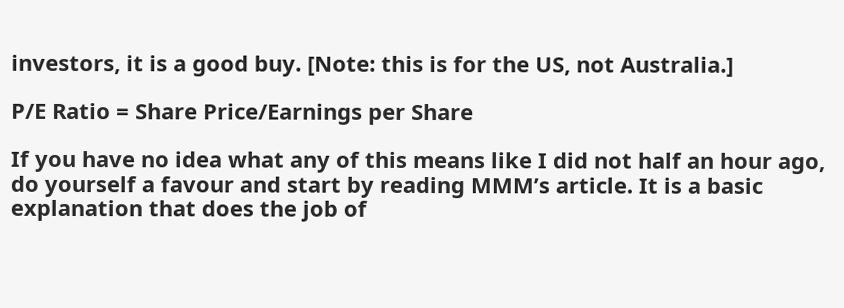investors, it is a good buy. [Note: this is for the US, not Australia.]

P/E Ratio = Share Price/Earnings per Share

If you have no idea what any of this means like I did not half an hour ago, do yourself a favour and start by reading MMM’s article. It is a basic explanation that does the job of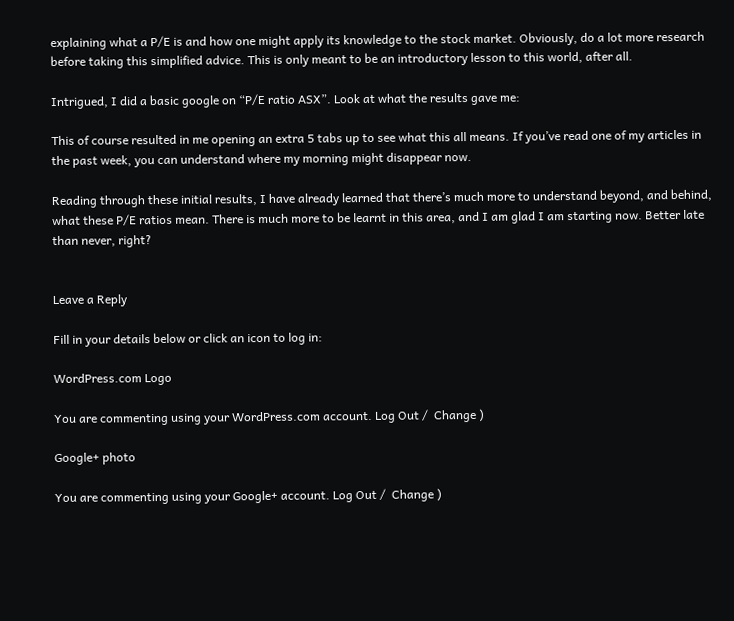explaining what a P/E is and how one might apply its knowledge to the stock market. Obviously, do a lot more research before taking this simplified advice. This is only meant to be an introductory lesson to this world, after all.

Intrigued, I did a basic google on “P/E ratio ASX”. Look at what the results gave me:

This of course resulted in me opening an extra 5 tabs up to see what this all means. If you’ve read one of my articles in the past week, you can understand where my morning might disappear now.

Reading through these initial results, I have already learned that there’s much more to understand beyond, and behind, what these P/E ratios mean. There is much more to be learnt in this area, and I am glad I am starting now. Better late than never, right?


Leave a Reply

Fill in your details below or click an icon to log in:

WordPress.com Logo

You are commenting using your WordPress.com account. Log Out /  Change )

Google+ photo

You are commenting using your Google+ account. Log Out /  Change )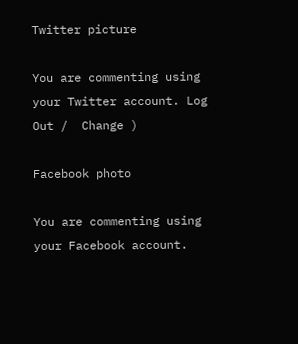Twitter picture

You are commenting using your Twitter account. Log Out /  Change )

Facebook photo

You are commenting using your Facebook account.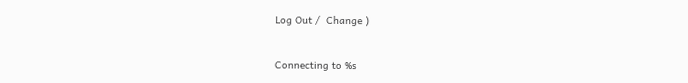Log Out /  Change )


Connecting to %s